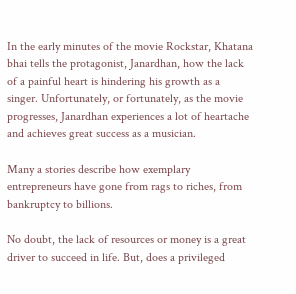In the early minutes of the movie Rockstar, Khatana bhai tells the protagonist, Janardhan, how the lack of a painful heart is hindering his growth as a singer. Unfortunately, or fortunately, as the movie progresses, Janardhan experiences a lot of heartache and achieves great success as a musician.

Many a stories describe how exemplary entrepreneurs have gone from rags to riches, from bankruptcy to billions.

No doubt, the lack of resources or money is a great driver to succeed in life. But, does a privileged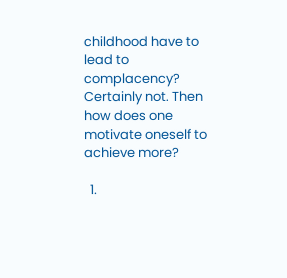childhood have to lead to complacency? Certainly not. Then how does one motivate oneself to achieve more?

  1.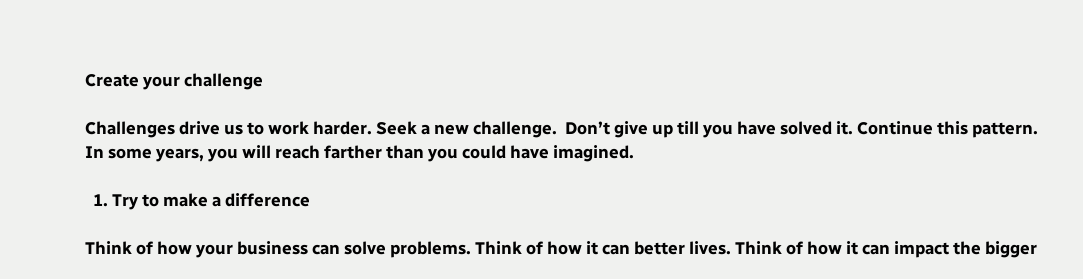Create your challenge

Challenges drive us to work harder. Seek a new challenge.  Don’t give up till you have solved it. Continue this pattern. In some years, you will reach farther than you could have imagined.

  1. Try to make a difference

Think of how your business can solve problems. Think of how it can better lives. Think of how it can impact the bigger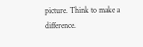picture. Think to make a difference.